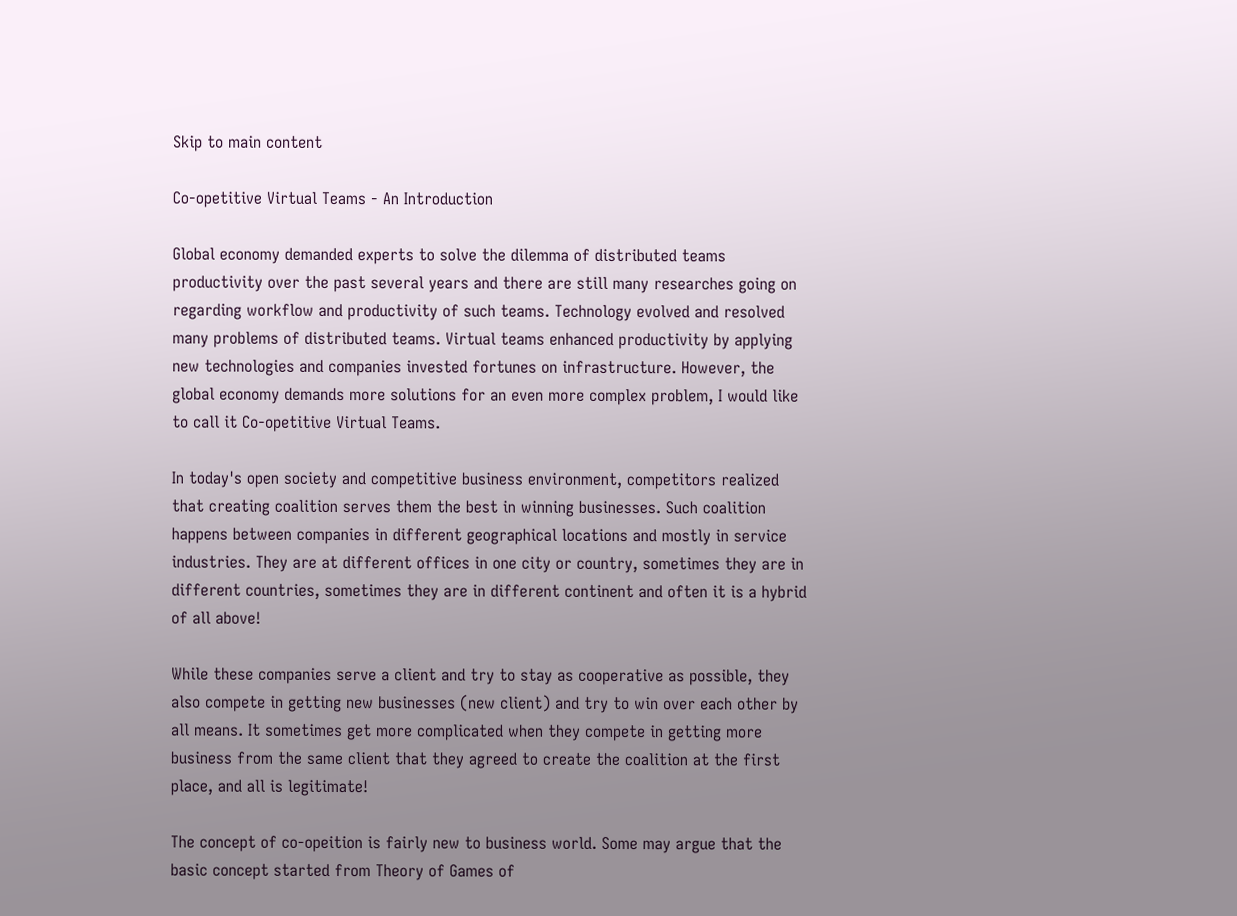Skip to main content

Co-opetitive Virtual Teams - An Introduction

Global economy demanded experts to solve the dilemma of distributed teams productivity over the past several years and there are still many researches going on regarding workflow and productivity of such teams. Technology evolved and resolved many problems of distributed teams. Virtual teams enhanced productivity by applying new technologies and companies invested fortunes on infrastructure. However, the global economy demands more solutions for an even more complex problem, I would like to call it Co-opetitive Virtual Teams.

In today's open society and competitive business environment, competitors realized that creating coalition serves them the best in winning businesses. Such coalition happens between companies in different geographical locations and mostly in service industries. They are at different offices in one city or country, sometimes they are in different countries, sometimes they are in different continent and often it is a hybrid of all above!

While these companies serve a client and try to stay as cooperative as possible, they also compete in getting new businesses (new client) and try to win over each other by all means. It sometimes get more complicated when they compete in getting more business from the same client that they agreed to create the coalition at the first place, and all is legitimate!

The concept of co-opeition is fairly new to business world. Some may argue that the basic concept started from Theory of Games of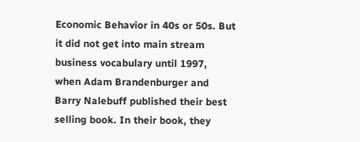Economic Behavior in 40s or 50s. But it did not get into main stream business vocabulary until 1997, when Adam Brandenburger and Barry Nalebuff published their best selling book. In their book, they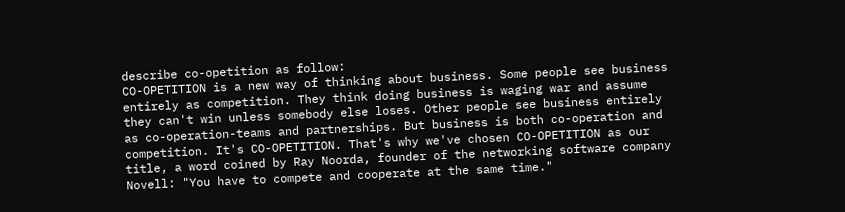describe co-opetition as follow:
CO-OPETITION is a new way of thinking about business. Some people see business entirely as competition. They think doing business is waging war and assume they can't win unless somebody else loses. Other people see business entirely as co-operation-teams and partnerships. But business is both co-operation and competition. It's CO-OPETITION. That's why we've chosen CO-OPETITION as our title, a word coined by Ray Noorda, founder of the networking software company Novell: "You have to compete and cooperate at the same time."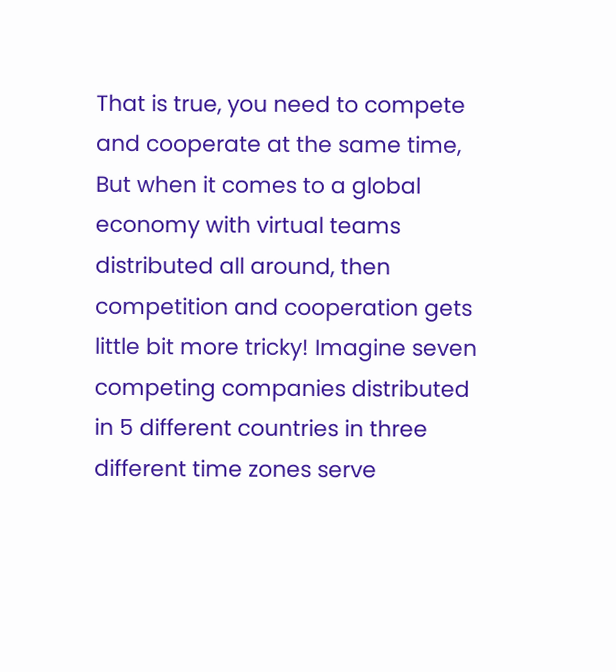That is true, you need to compete and cooperate at the same time, But when it comes to a global economy with virtual teams distributed all around, then competition and cooperation gets little bit more tricky! Imagine seven competing companies distributed in 5 different countries in three different time zones serve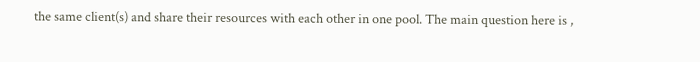the same client(s) and share their resources with each other in one pool. The main question here is ,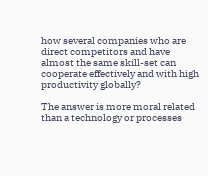how several companies who are direct competitors and have almost the same skill-set can cooperate effectively and with high productivity globally?

The answer is more moral related than a technology or processes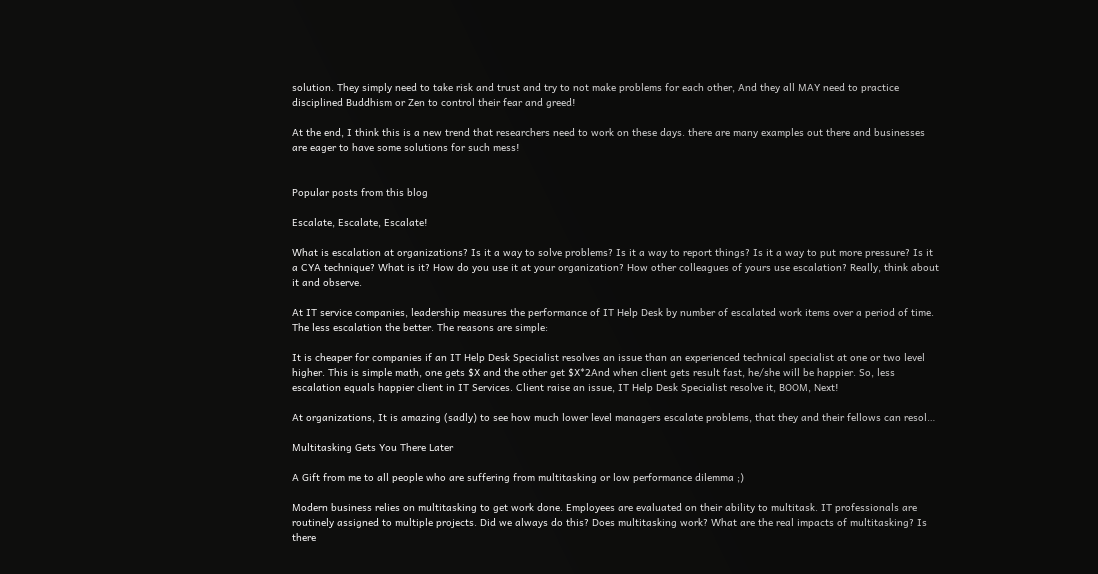solution. They simply need to take risk and trust and try to not make problems for each other, And they all MAY need to practice disciplined Buddhism or Zen to control their fear and greed!

At the end, I think this is a new trend that researchers need to work on these days. there are many examples out there and businesses are eager to have some solutions for such mess!


Popular posts from this blog

Escalate, Escalate, Escalate!

What is escalation at organizations? Is it a way to solve problems? Is it a way to report things? Is it a way to put more pressure? Is it a CYA technique? What is it? How do you use it at your organization? How other colleagues of yours use escalation? Really, think about it and observe.

At IT service companies, leadership measures the performance of IT Help Desk by number of escalated work items over a period of time. The less escalation the better. The reasons are simple:

It is cheaper for companies if an IT Help Desk Specialist resolves an issue than an experienced technical specialist at one or two level higher. This is simple math, one gets $X and the other get $X*2And when client gets result fast, he/she will be happier. So, less escalation equals happier client in IT Services. Client raise an issue, IT Help Desk Specialist resolve it, BOOM, Next!

At organizations, It is amazing (sadly) to see how much lower level managers escalate problems, that they and their fellows can resol…

Multitasking Gets You There Later

A Gift from me to all people who are suffering from multitasking or low performance dilemma ;)

Modern business relies on multitasking to get work done. Employees are evaluated on their ability to multitask. IT professionals are routinely assigned to multiple projects. Did we always do this? Does multitasking work? What are the real impacts of multitasking? Is there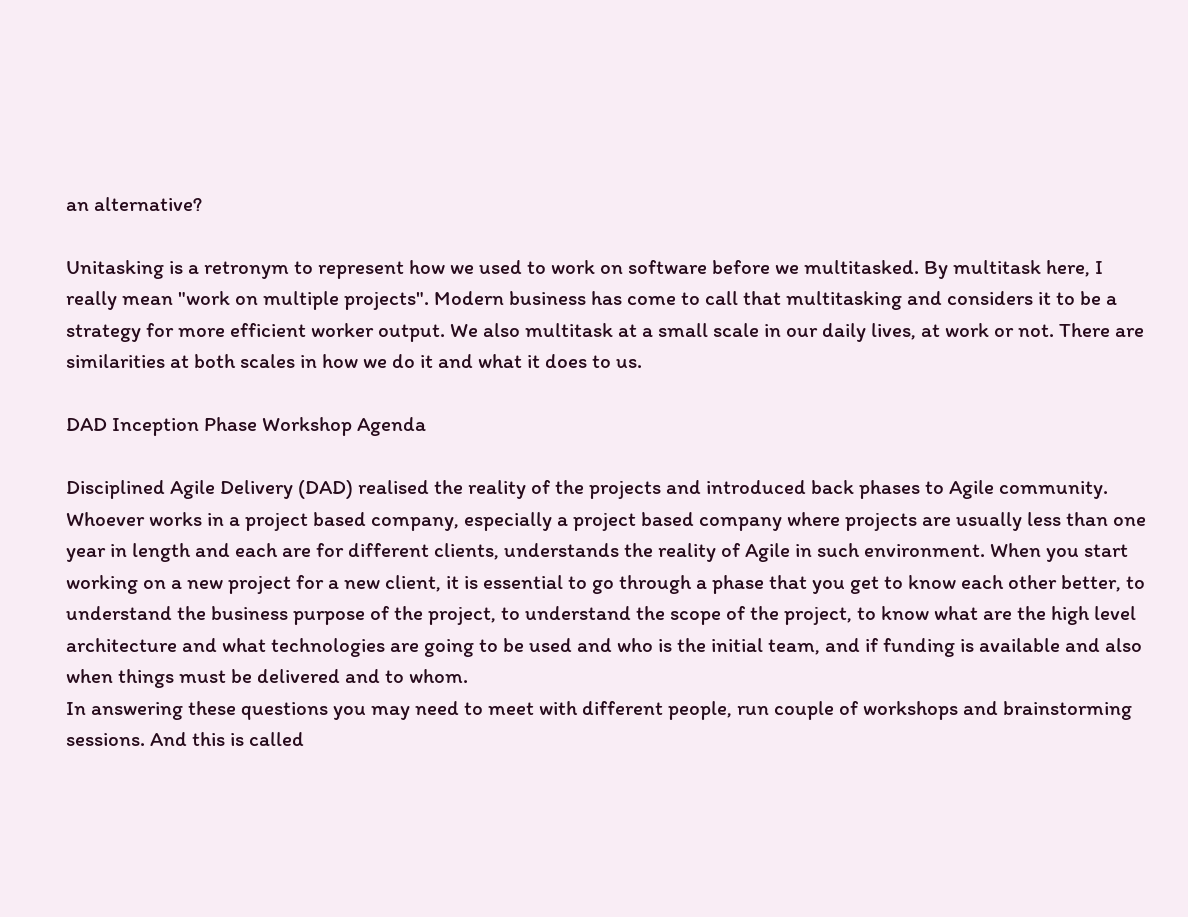an alternative?

Unitasking is a retronym to represent how we used to work on software before we multitasked. By multitask here, I really mean "work on multiple projects". Modern business has come to call that multitasking and considers it to be a strategy for more efficient worker output. We also multitask at a small scale in our daily lives, at work or not. There are similarities at both scales in how we do it and what it does to us.

DAD Inception Phase Workshop Agenda

Disciplined Agile Delivery (DAD) realised the reality of the projects and introduced back phases to Agile community. Whoever works in a project based company, especially a project based company where projects are usually less than one year in length and each are for different clients, understands the reality of Agile in such environment. When you start working on a new project for a new client, it is essential to go through a phase that you get to know each other better, to understand the business purpose of the project, to understand the scope of the project, to know what are the high level architecture and what technologies are going to be used and who is the initial team, and if funding is available and also when things must be delivered and to whom.
In answering these questions you may need to meet with different people, run couple of workshops and brainstorming sessions. And this is called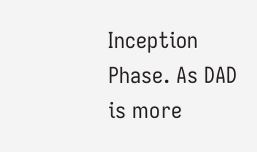Inception Phase. As DAD is more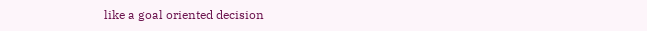like a goal oriented decision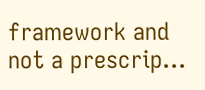framework and not a prescrip…